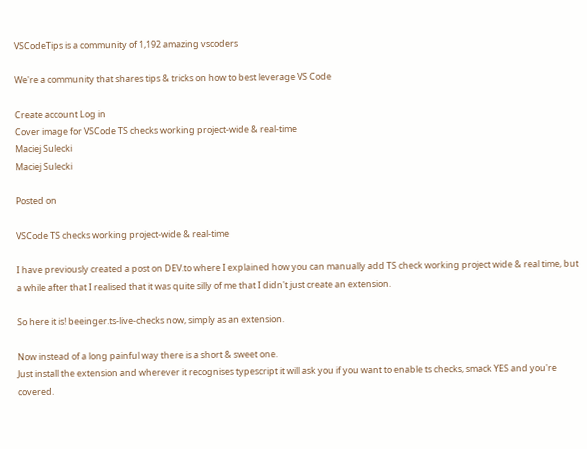VSCodeTips is a community of 1,192 amazing vscoders

We're a community that shares tips & tricks on how to best leverage VS Code

Create account Log in
Cover image for VSCode TS checks working project-wide & real-time
Maciej Sulecki
Maciej Sulecki

Posted on

VSCode TS checks working project-wide & real-time

I have previously created a post on DEV.to where I explained how you can manually add TS check working project wide & real time, but a while after that I realised that it was quite silly of me that I didn't just create an extension.

So here it is! beeinger.ts-live-checks now, simply as an extension.

Now instead of a long painful way there is a short & sweet one.
Just install the extension and wherever it recognises typescript it will ask you if you want to enable ts checks, smack YES and you're covered.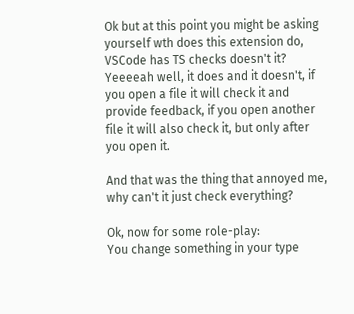Ok but at this point you might be asking yourself wth does this extension do, VSCode has TS checks doesn't it?
Yeeeeah well, it does and it doesn't, if you open a file it will check it and provide feedback, if you open another file it will also check it, but only after you open it.

And that was the thing that annoyed me, why can't it just check everything?

Ok, now for some role-play:
You change something in your type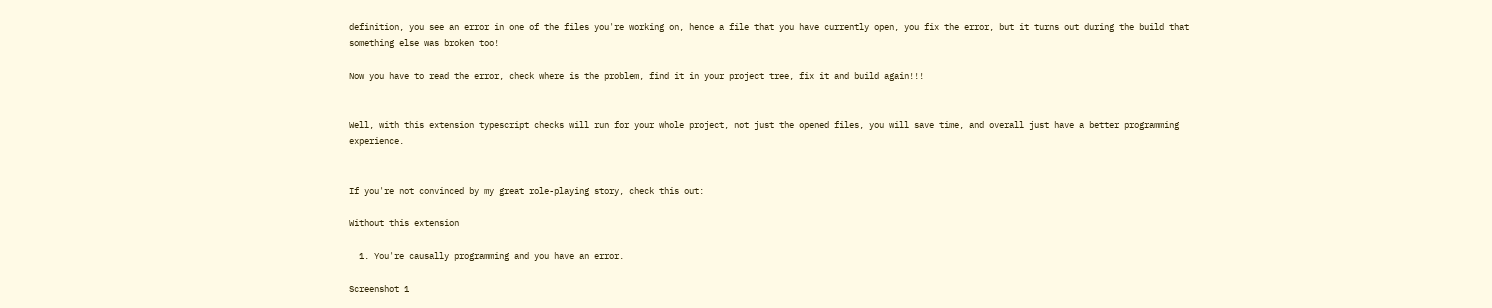definition, you see an error in one of the files you're working on, hence a file that you have currently open, you fix the error, but it turns out during the build that something else was broken too!

Now you have to read the error, check where is the problem, find it in your project tree, fix it and build again!!!


Well, with this extension typescript checks will run for your whole project, not just the opened files, you will save time, and overall just have a better programming experience.


If you're not convinced by my great role-playing story, check this out:

Without this extension

  1. You're causally programming and you have an error.

Screenshot 1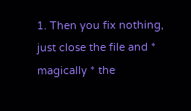1. Then you fix nothing, just close the file and * magically * the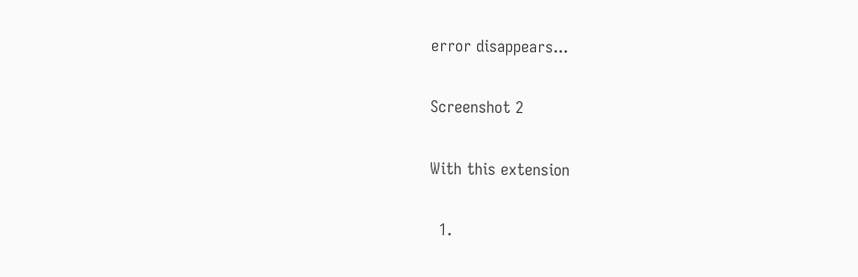error disappears...

Screenshot 2

With this extension

  1.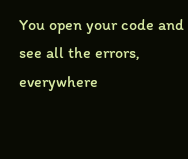You open your code and see all the errors, everywhere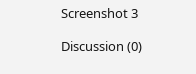Screenshot 3

Discussion (0)